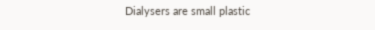Dialysers are small plastic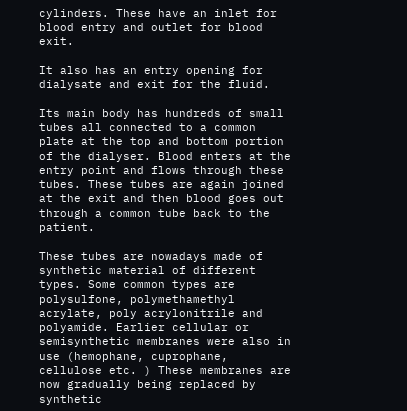cylinders. These have an inlet for blood entry and outlet for blood exit.

It also has an entry opening for dialysate and exit for the fluid.

Its main body has hundreds of small tubes all connected to a common plate at the top and bottom portion of the dialyser. Blood enters at the entry point and flows through these tubes. These tubes are again joined at the exit and then blood goes out through a common tube back to the patient.

These tubes are nowadays made of synthetic material of different types. Some common types are polysulfone, polymethamethyl acrylate, poly acrylonitrile and polyamide. Earlier cellular or semisynthetic membranes were also in use (hemophane, cuprophane, cellulose etc. ) These membranes are now gradually being replaced by synthetic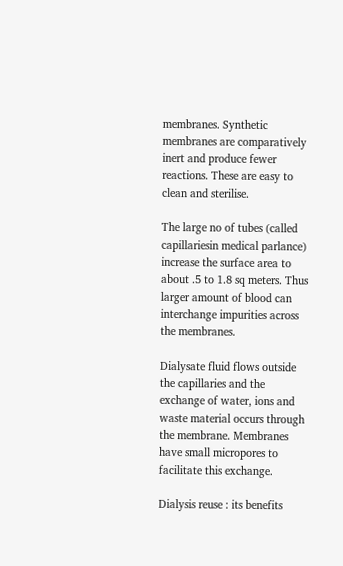membranes. Synthetic membranes are comparatively inert and produce fewer reactions. These are easy to clean and sterilise.

The large no of tubes (called capillariesin medical parlance) increase the surface area to about .5 to 1.8 sq meters. Thus larger amount of blood can interchange impurities across the membranes.

Dialysate fluid flows outside the capillaries and the exchange of water, ions and waste material occurs through the membrane. Membranes have small micropores to facilitate this exchange.

Dialysis reuse : its benefits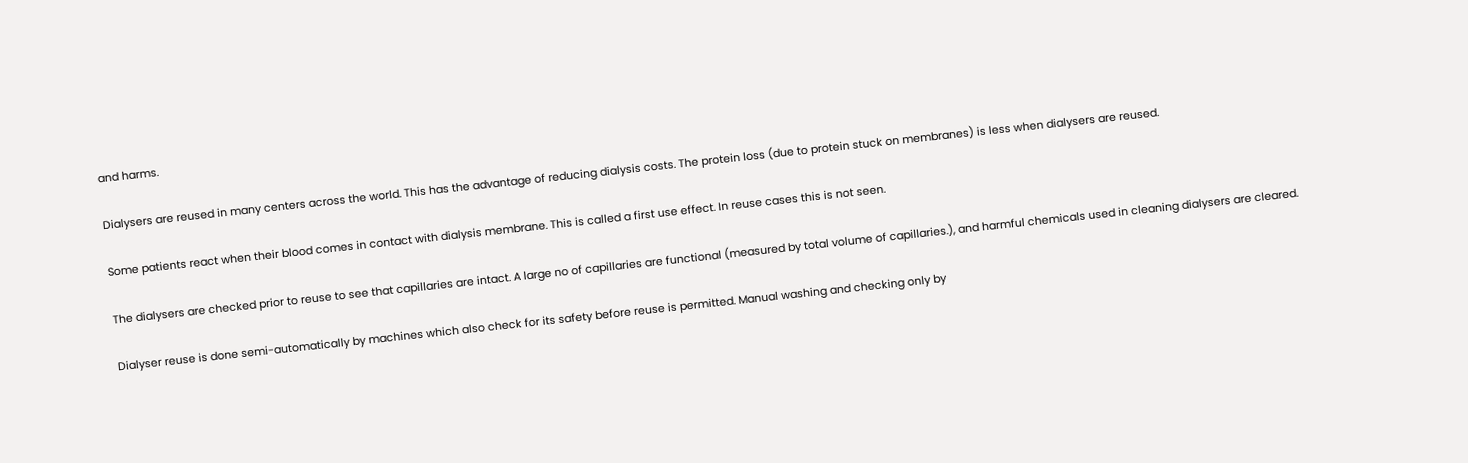and harms.

Dialysers are reused in many centers across the world. This has the advantage of reducing dialysis costs. The protein loss (due to protein stuck on membranes) is less when dialysers are reused.

Some patients react when their blood comes in contact with dialysis membrane. This is called a first use effect. In reuse cases this is not seen.

The dialysers are checked prior to reuse to see that capillaries are intact. A large no of capillaries are functional (measured by total volume of capillaries.), and harmful chemicals used in cleaning dialysers are cleared.

Dialyser reuse is done semi-automatically by machines which also check for its safety before reuse is permitted. Manual washing and checking only by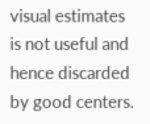visual estimates is not useful and hence discarded by good centers.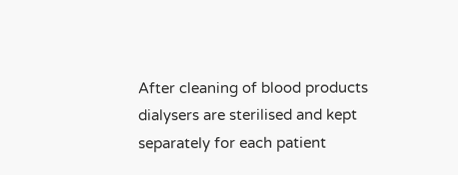After cleaning of blood products dialysers are sterilised and kept separately for each patient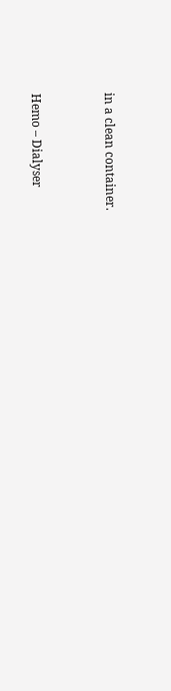in a clean container.


Hemo – Dialyser